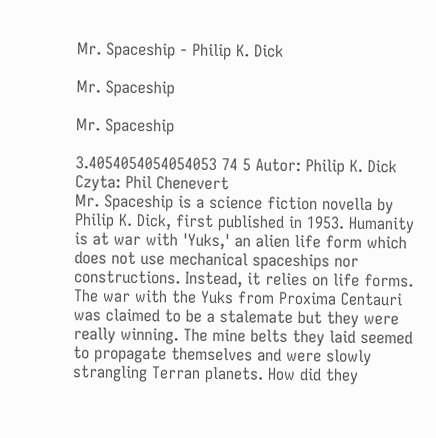Mr. Spaceship - Philip K. Dick

Mr. Spaceship

Mr. Spaceship

3.4054054054054053 74 5 Autor: Philip K. Dick Czyta: Phil Chenevert
Mr. Spaceship is a science fiction novella by Philip K. Dick, first published in 1953. Humanity is at war with 'Yuks,' an alien life form which does not use mechanical spaceships nor constructions. Instead, it relies on life forms. The war with the Yuks from Proxima Centauri was claimed to be a stalemate but they were really winning. The mine belts they laid seemed to propagate themselves and were slowly strangling Terran planets. How did they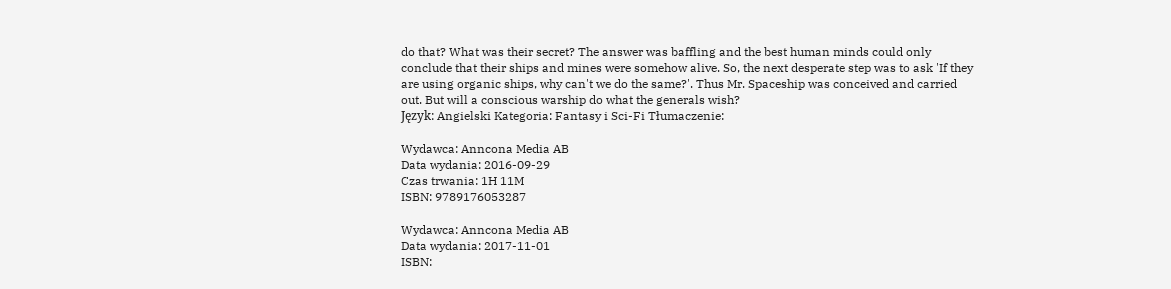do that? What was their secret? The answer was baffling and the best human minds could only conclude that their ships and mines were somehow alive. So, the next desperate step was to ask 'If they are using organic ships, why can't we do the same?'. Thus Mr. Spaceship was conceived and carried out. But will a conscious warship do what the generals wish?
Język: Angielski Kategoria: Fantasy i Sci-Fi Tłumaczenie:

Wydawca: Anncona Media AB
Data wydania: 2016-09-29
Czas trwania: 1H 11M
ISBN: 9789176053287

Wydawca: Anncona Media AB
Data wydania: 2017-11-01
ISBN: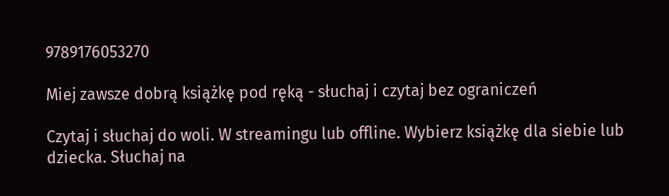9789176053270

Miej zawsze dobrą książkę pod ręką - słuchaj i czytaj bez ograniczeń

Czytaj i słuchaj do woli. W streamingu lub offline. Wybierz książkę dla siebie lub dziecka. Słuchaj na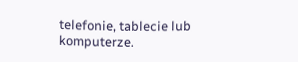telefonie, tablecie lub komputerze.